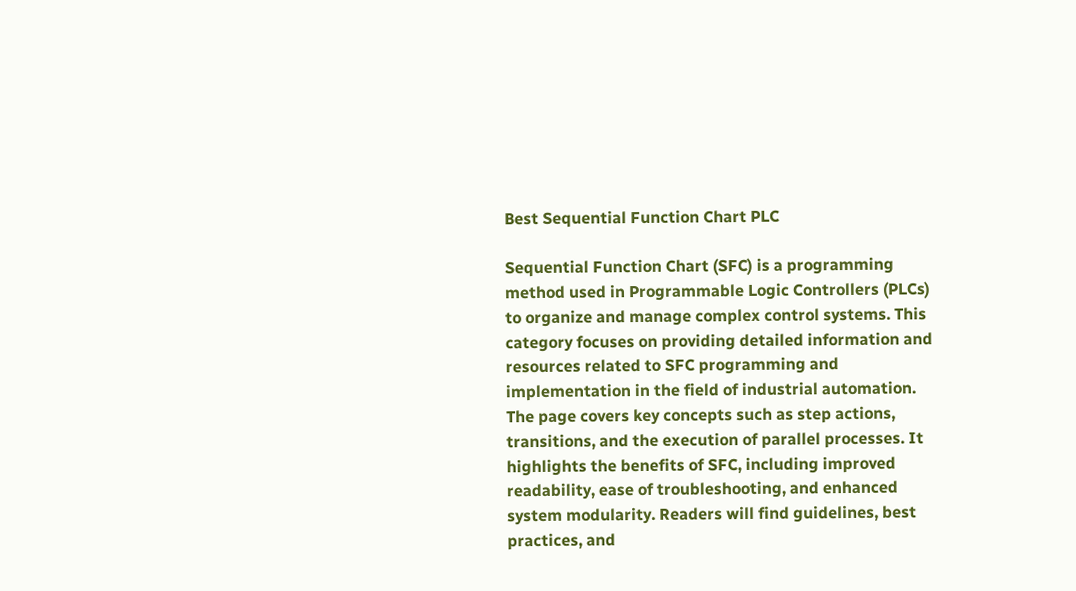Best Sequential Function Chart PLC

Sequential Function Chart (SFC) is a programming method used in Programmable Logic Controllers (PLCs) to organize and manage complex control systems. This category focuses on providing detailed information and resources related to SFC programming and implementation in the field of industrial automation. The page covers key concepts such as step actions, transitions, and the execution of parallel processes. It highlights the benefits of SFC, including improved readability, ease of troubleshooting, and enhanced system modularity. Readers will find guidelines, best practices, and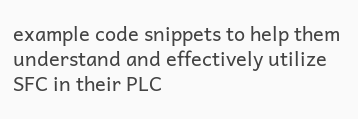example code snippets to help them understand and effectively utilize SFC in their PLC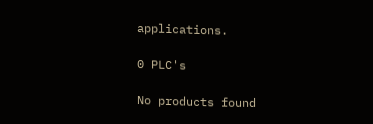applications.

0 PLC's

No products found